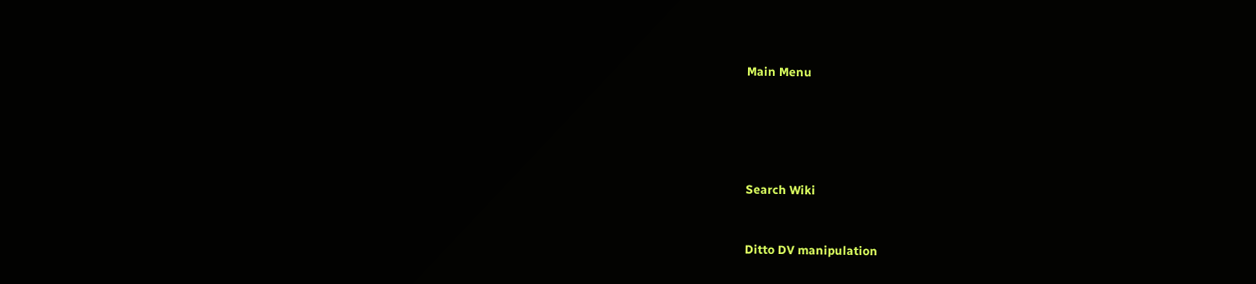Main Menu





Search Wiki


Ditto DV manipulation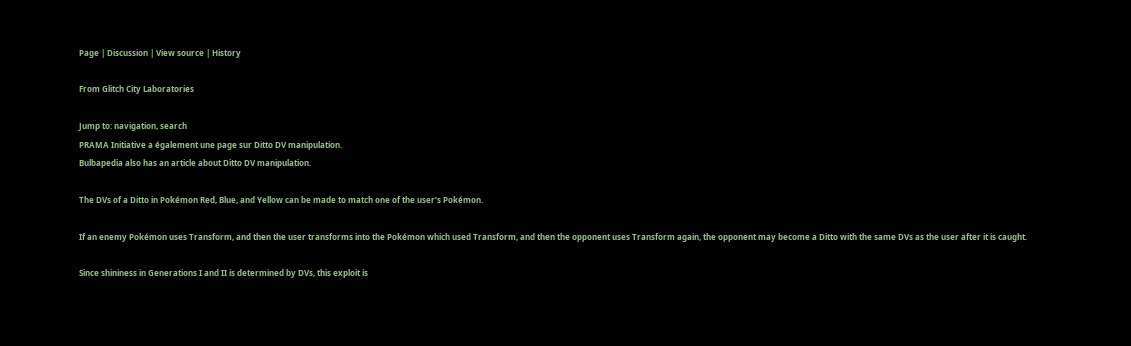Page | Discussion | View source | History

From Glitch City Laboratories

Jump to: navigation, search
PRAMA Initiative a également une page sur Ditto DV manipulation.
Bulbapedia also has an article about Ditto DV manipulation.

The DVs of a Ditto in Pokémon Red, Blue, and Yellow can be made to match one of the user's Pokémon.

If an enemy Pokémon uses Transform, and then the user transforms into the Pokémon which used Transform, and then the opponent uses Transform again, the opponent may become a Ditto with the same DVs as the user after it is caught.

Since shininess in Generations I and II is determined by DVs, this exploit is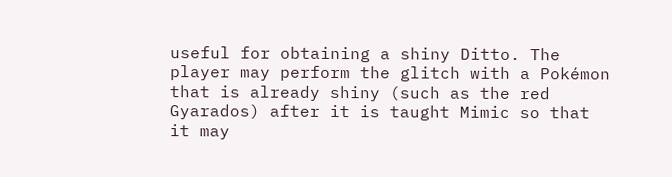useful for obtaining a shiny Ditto. The player may perform the glitch with a Pokémon that is already shiny (such as the red Gyarados) after it is taught Mimic so that it may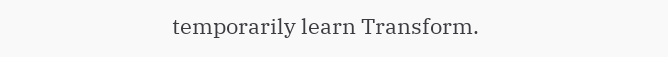temporarily learn Transform.